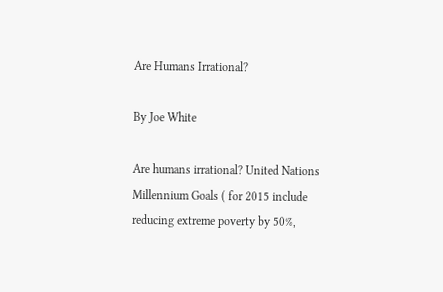Are Humans Irrational?

By Joe White

Are humans irrational? United Nations Millennium Goals ( for 2015 include reducing extreme poverty by 50%,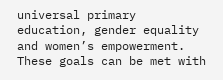universal primary education, gender equality and women’s empowerment. These goals can be met with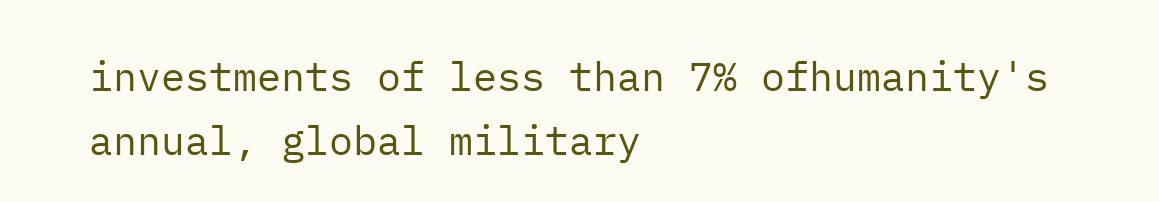investments of less than 7% ofhumanity's annual, global military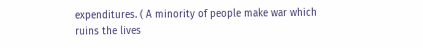expenditures. ( A minority of people make war which ruins the lives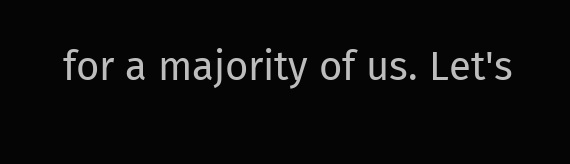for a majority of us. Let's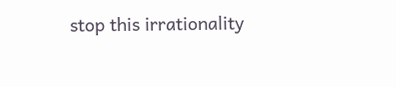stop this irrationality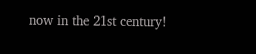now in the 21st century!